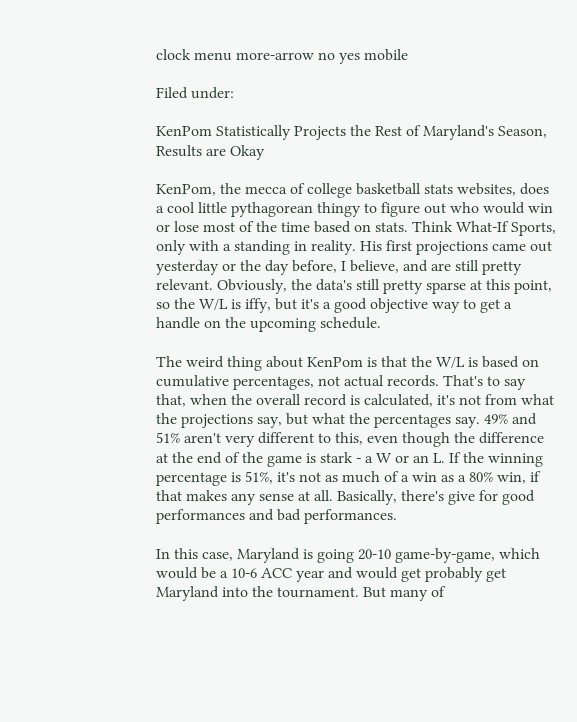clock menu more-arrow no yes mobile

Filed under:

KenPom Statistically Projects the Rest of Maryland's Season, Results are Okay

KenPom, the mecca of college basketball stats websites, does a cool little pythagorean thingy to figure out who would win or lose most of the time based on stats. Think What-If Sports, only with a standing in reality. His first projections came out yesterday or the day before, I believe, and are still pretty relevant. Obviously, the data's still pretty sparse at this point, so the W/L is iffy, but it's a good objective way to get a handle on the upcoming schedule.

The weird thing about KenPom is that the W/L is based on cumulative percentages, not actual records. That's to say that, when the overall record is calculated, it's not from what the projections say, but what the percentages say. 49% and 51% aren't very different to this, even though the difference at the end of the game is stark - a W or an L. If the winning percentage is 51%, it's not as much of a win as a 80% win, if that makes any sense at all. Basically, there's give for good performances and bad performances.

In this case, Maryland is going 20-10 game-by-game, which would be a 10-6 ACC year and would get probably get Maryland into the tournament. But many of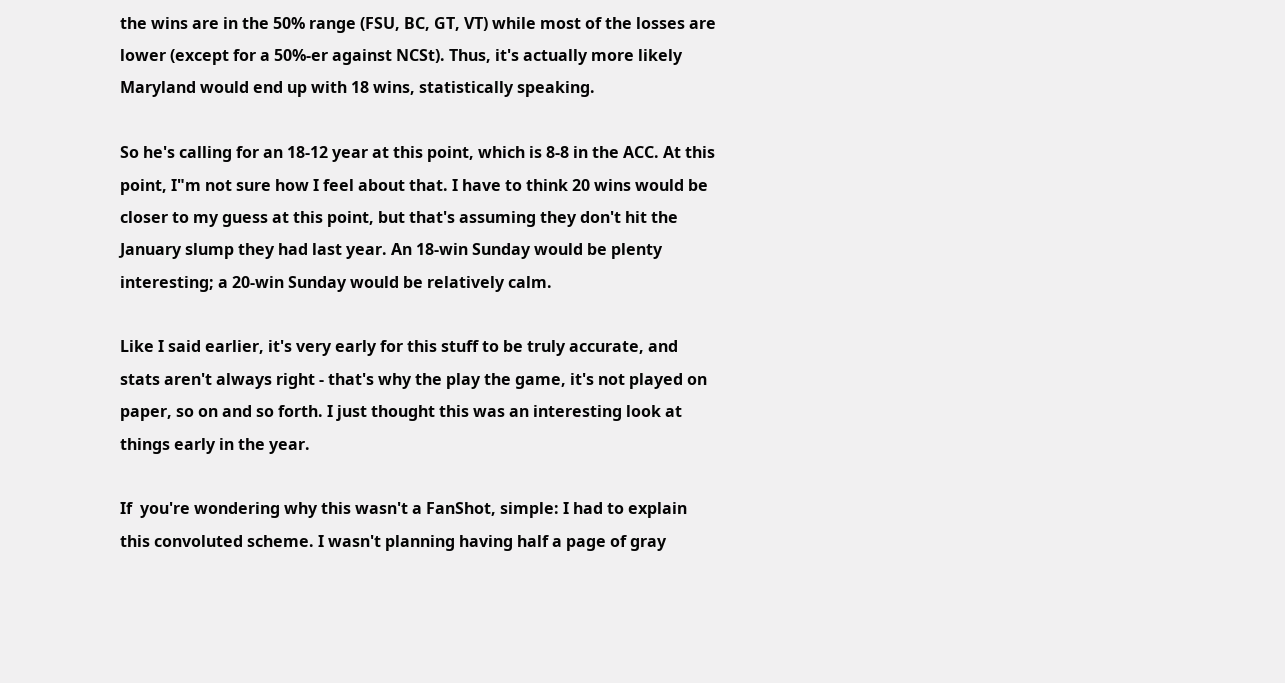the wins are in the 50% range (FSU, BC, GT, VT) while most of the losses are lower (except for a 50%-er against NCSt). Thus, it's actually more likely Maryland would end up with 18 wins, statistically speaking.

So he's calling for an 18-12 year at this point, which is 8-8 in the ACC. At this point, I"m not sure how I feel about that. I have to think 20 wins would be closer to my guess at this point, but that's assuming they don't hit the January slump they had last year. An 18-win Sunday would be plenty interesting; a 20-win Sunday would be relatively calm.

Like I said earlier, it's very early for this stuff to be truly accurate, and stats aren't always right - that's why the play the game, it's not played on paper, so on and so forth. I just thought this was an interesting look at things early in the year.

If  you're wondering why this wasn't a FanShot, simple: I had to explain this convoluted scheme. I wasn't planning having half a page of gray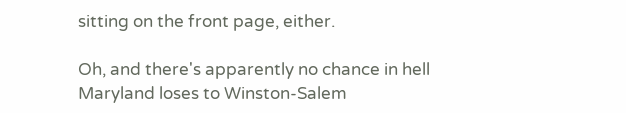sitting on the front page, either.

Oh, and there's apparently no chance in hell Maryland loses to Winston-Salem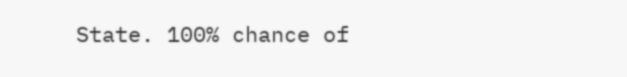State. 100% chance of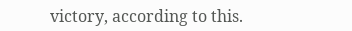victory, according to this.